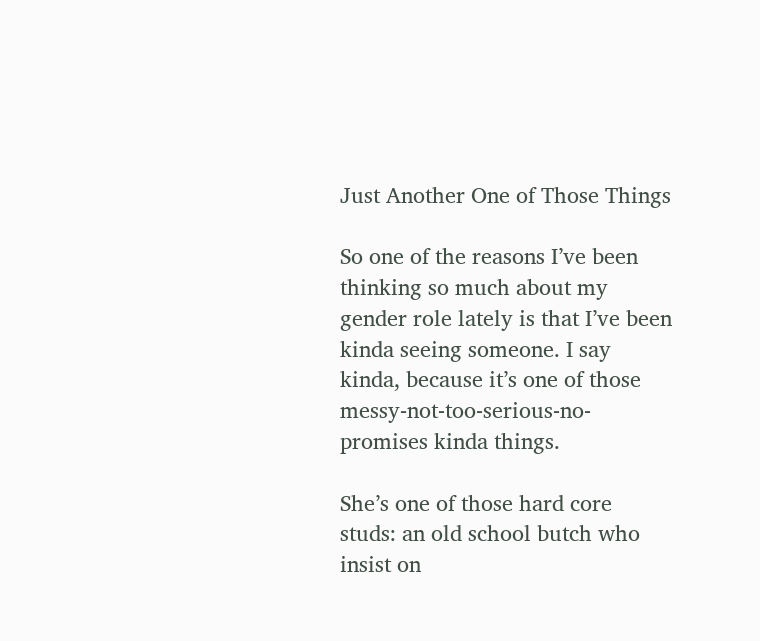Just Another One of Those Things

So one of the reasons I’ve been thinking so much about my gender role lately is that I’ve been kinda seeing someone. I say kinda, because it’s one of those messy-not-too-serious-no-promises kinda things.

She’s one of those hard core studs: an old school butch who insist on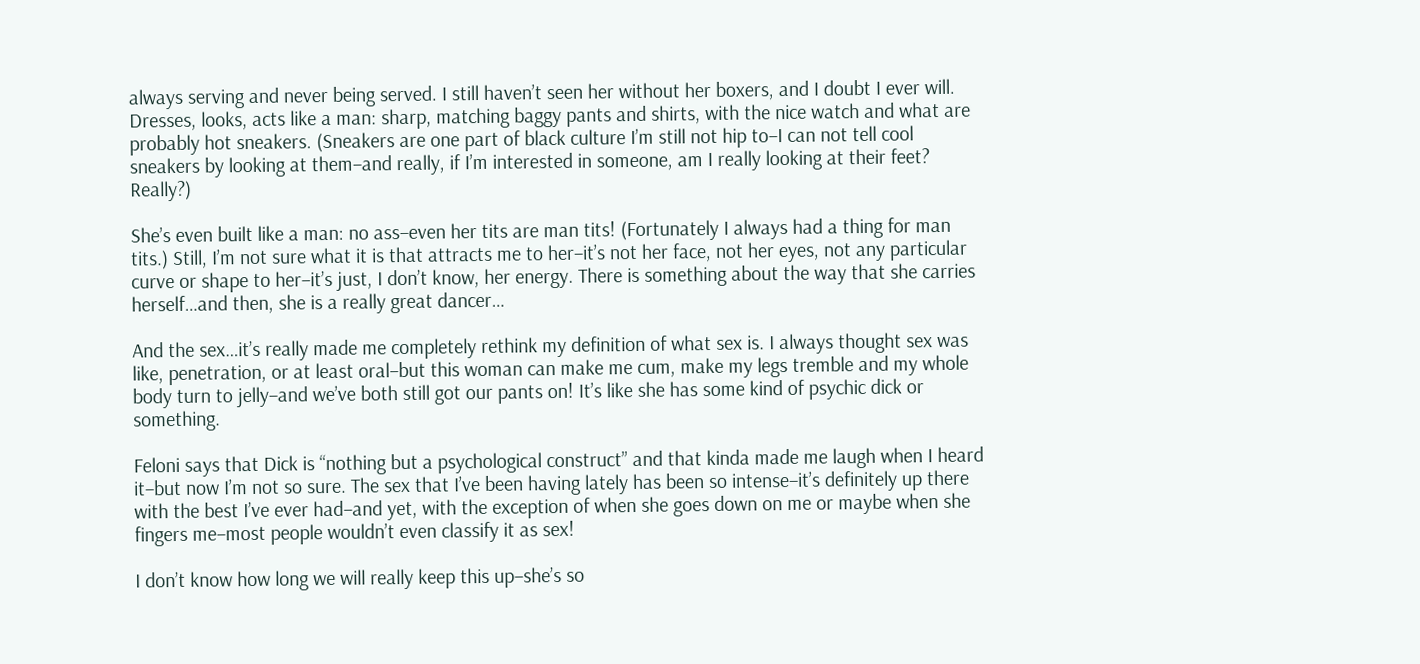always serving and never being served. I still haven’t seen her without her boxers, and I doubt I ever will. Dresses, looks, acts like a man: sharp, matching baggy pants and shirts, with the nice watch and what are probably hot sneakers. (Sneakers are one part of black culture I’m still not hip to–I can not tell cool sneakers by looking at them–and really, if I’m interested in someone, am I really looking at their feet? Really?)

She’s even built like a man: no ass–even her tits are man tits! (Fortunately I always had a thing for man tits.) Still, I’m not sure what it is that attracts me to her–it’s not her face, not her eyes, not any particular curve or shape to her–it’s just, I don’t know, her energy. There is something about the way that she carries herself…and then, she is a really great dancer…

And the sex…it’s really made me completely rethink my definition of what sex is. I always thought sex was like, penetration, or at least oral–but this woman can make me cum, make my legs tremble and my whole body turn to jelly–and we’ve both still got our pants on! It’s like she has some kind of psychic dick or something.

Feloni says that Dick is “nothing but a psychological construct” and that kinda made me laugh when I heard it–but now I’m not so sure. The sex that I’ve been having lately has been so intense–it’s definitely up there with the best I’ve ever had–and yet, with the exception of when she goes down on me or maybe when she fingers me–most people wouldn’t even classify it as sex!

I don’t know how long we will really keep this up–she’s so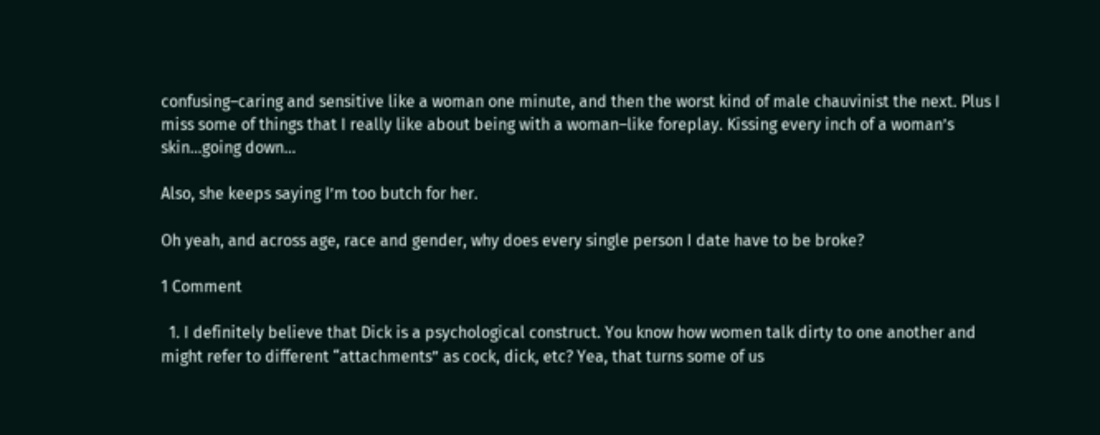confusing–caring and sensitive like a woman one minute, and then the worst kind of male chauvinist the next. Plus I miss some of things that I really like about being with a woman–like foreplay. Kissing every inch of a woman’s skin…going down…

Also, she keeps saying I’m too butch for her.

Oh yeah, and across age, race and gender, why does every single person I date have to be broke?

1 Comment

  1. I definitely believe that Dick is a psychological construct. You know how women talk dirty to one another and might refer to different “attachments” as cock, dick, etc? Yea, that turns some of us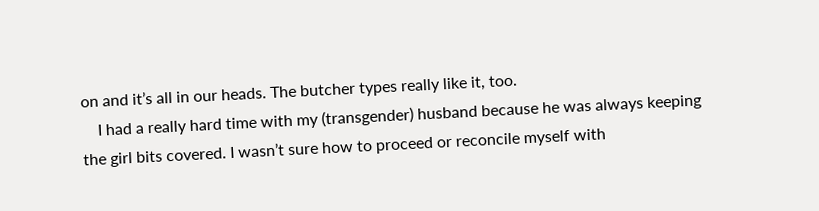on and it’s all in our heads. The butcher types really like it, too.
    I had a really hard time with my (transgender) husband because he was always keeping the girl bits covered. I wasn’t sure how to proceed or reconcile myself with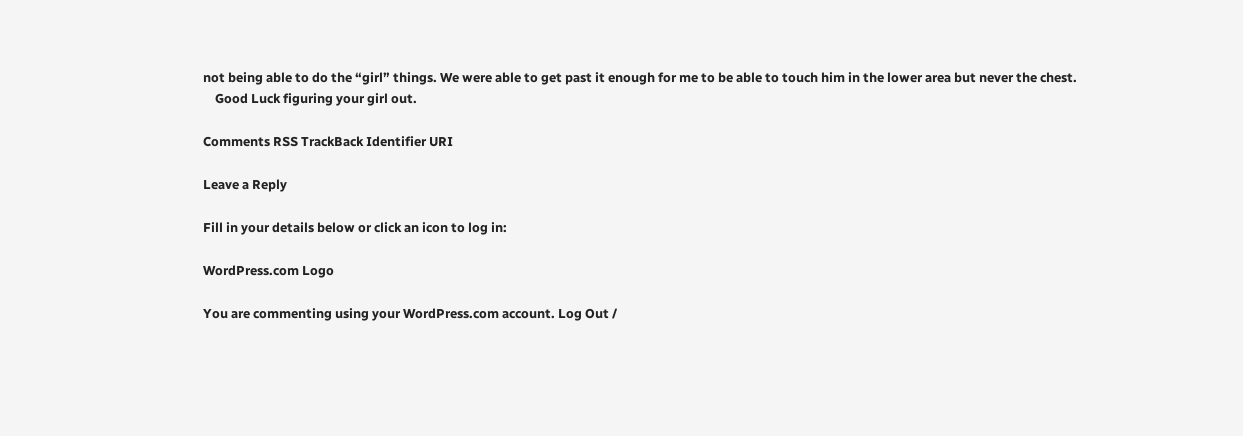not being able to do the “girl” things. We were able to get past it enough for me to be able to touch him in the lower area but never the chest.
    Good Luck figuring your girl out.

Comments RSS TrackBack Identifier URI

Leave a Reply

Fill in your details below or click an icon to log in:

WordPress.com Logo

You are commenting using your WordPress.com account. Log Out /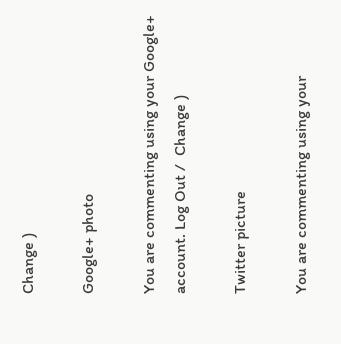Change )

Google+ photo

You are commenting using your Google+ account. Log Out /  Change )

Twitter picture

You are commenting using your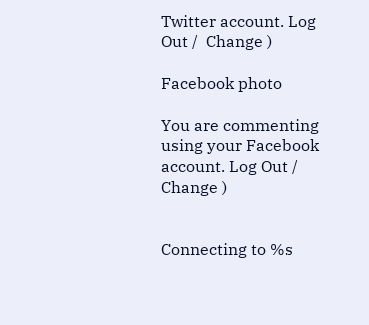Twitter account. Log Out /  Change )

Facebook photo

You are commenting using your Facebook account. Log Out /  Change )


Connecting to %s